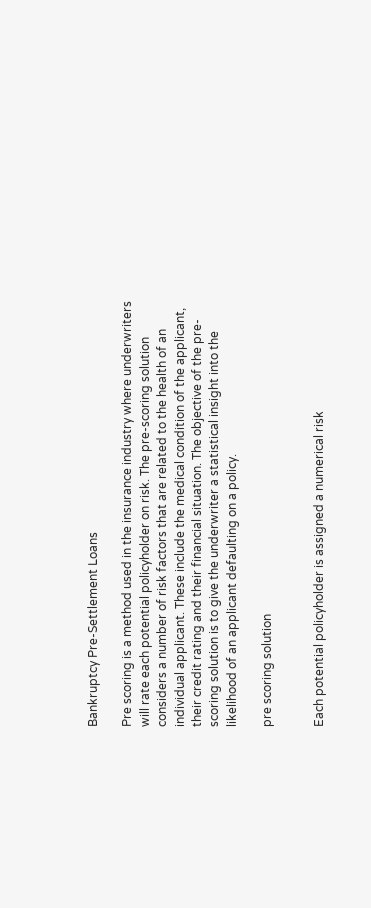Bankruptcy Pre-Settlement Loans

Pre scoring is a method used in the insurance industry where underwriters will rate each potential policyholder on risk. The pre-scoring solution considers a number of risk factors that are related to the health of an individual applicant. These include the medical condition of the applicant, their credit rating and their financial situation. The objective of the pre-scoring solution is to give the underwriter a statistical insight into the likelihood of an applicant defaulting on a policy.

pre scoring solution


Each potential policyholder is assigned a numerical risk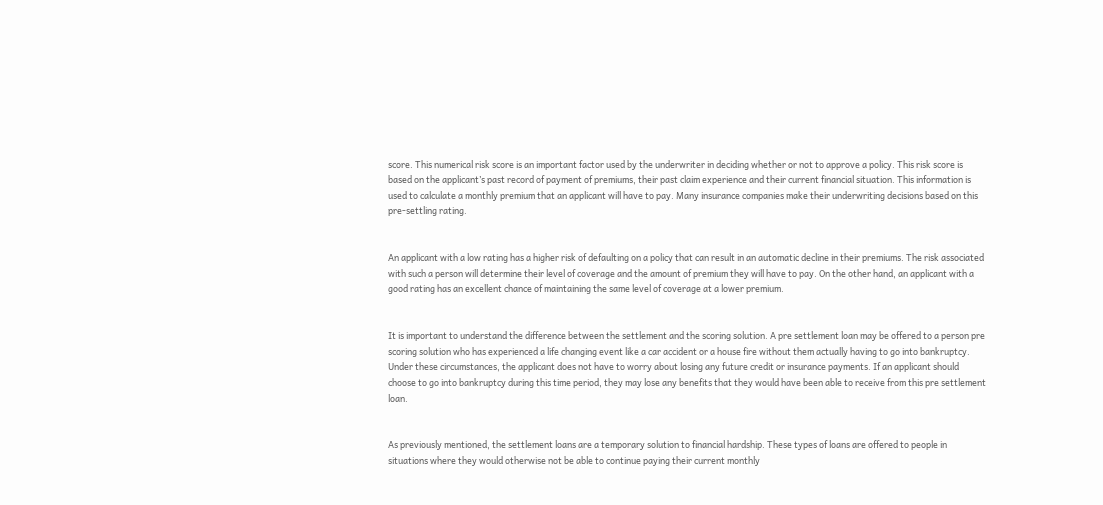score. This numerical risk score is an important factor used by the underwriter in deciding whether or not to approve a policy. This risk score is based on the applicant’s past record of payment of premiums, their past claim experience and their current financial situation. This information is used to calculate a monthly premium that an applicant will have to pay. Many insurance companies make their underwriting decisions based on this pre-settling rating.


An applicant with a low rating has a higher risk of defaulting on a policy that can result in an automatic decline in their premiums. The risk associated with such a person will determine their level of coverage and the amount of premium they will have to pay. On the other hand, an applicant with a good rating has an excellent chance of maintaining the same level of coverage at a lower premium.


It is important to understand the difference between the settlement and the scoring solution. A pre settlement loan may be offered to a person pre scoring solution who has experienced a life changing event like a car accident or a house fire without them actually having to go into bankruptcy. Under these circumstances, the applicant does not have to worry about losing any future credit or insurance payments. If an applicant should choose to go into bankruptcy during this time period, they may lose any benefits that they would have been able to receive from this pre settlement loan.


As previously mentioned, the settlement loans are a temporary solution to financial hardship. These types of loans are offered to people in situations where they would otherwise not be able to continue paying their current monthly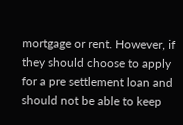mortgage or rent. However, if they should choose to apply for a pre settlement loan and should not be able to keep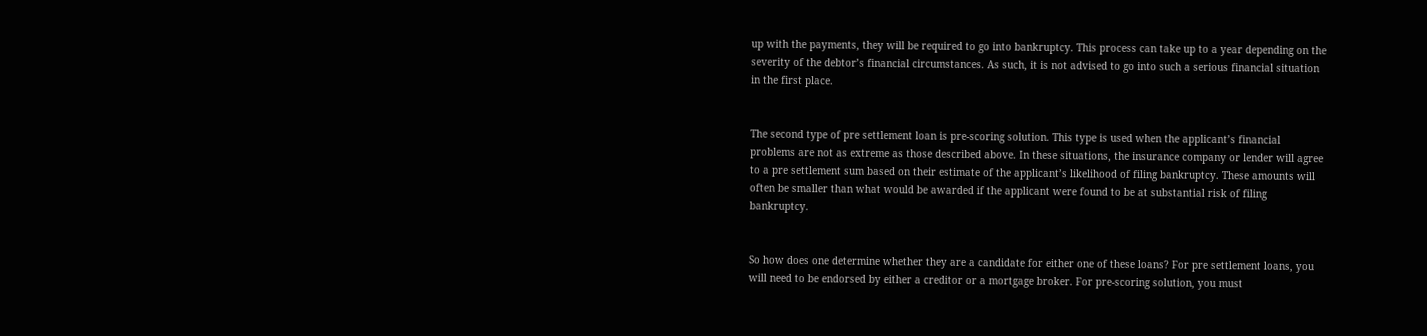up with the payments, they will be required to go into bankruptcy. This process can take up to a year depending on the severity of the debtor’s financial circumstances. As such, it is not advised to go into such a serious financial situation in the first place.


The second type of pre settlement loan is pre-scoring solution. This type is used when the applicant’s financial problems are not as extreme as those described above. In these situations, the insurance company or lender will agree to a pre settlement sum based on their estimate of the applicant’s likelihood of filing bankruptcy. These amounts will often be smaller than what would be awarded if the applicant were found to be at substantial risk of filing bankruptcy.


So how does one determine whether they are a candidate for either one of these loans? For pre settlement loans, you will need to be endorsed by either a creditor or a mortgage broker. For pre-scoring solution, you must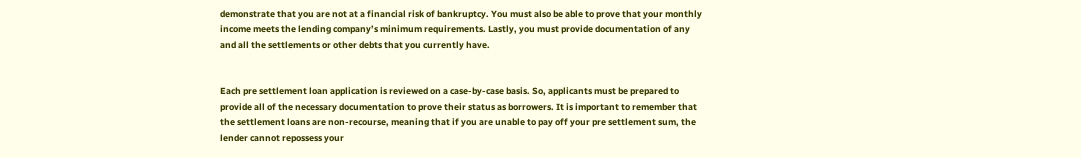demonstrate that you are not at a financial risk of bankruptcy. You must also be able to prove that your monthly income meets the lending company’s minimum requirements. Lastly, you must provide documentation of any and all the settlements or other debts that you currently have.


Each pre settlement loan application is reviewed on a case-by-case basis. So, applicants must be prepared to provide all of the necessary documentation to prove their status as borrowers. It is important to remember that the settlement loans are non-recourse, meaning that if you are unable to pay off your pre settlement sum, the lender cannot repossess your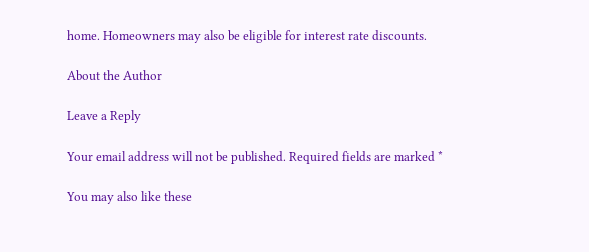home. Homeowners may also be eligible for interest rate discounts.

About the Author

Leave a Reply

Your email address will not be published. Required fields are marked *

You may also like these